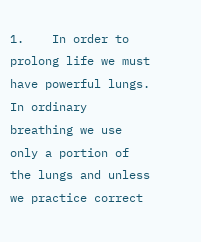1.    In order to prolong life we must have powerful lungs. In ordinary breathing we use only a portion of the lungs and unless we practice correct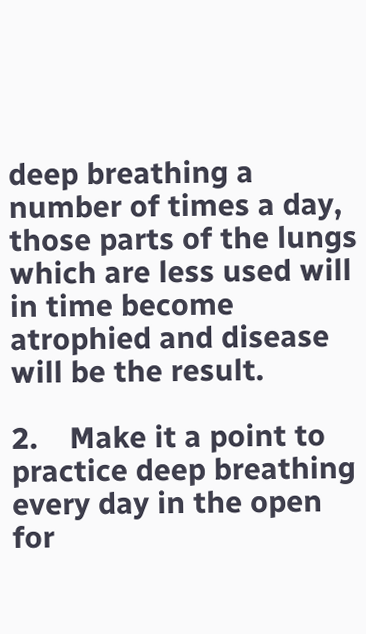deep breathing a number of times a day, those parts of the lungs which are less used will in time become atrophied and disease will be the result.

2.    Make it a point to practice deep breathing every day in the open for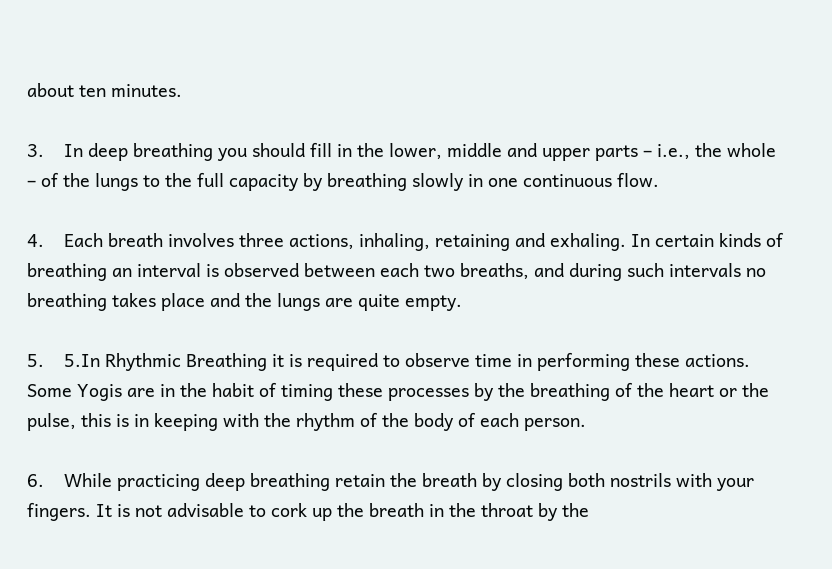about ten minutes.

3.    In deep breathing you should fill in the lower, middle and upper parts – i.e., the whole – of the lungs to the full capacity by breathing slowly in one continuous flow.

4.    Each breath involves three actions, inhaling, retaining and exhaling. In certain kinds of breathing an interval is observed between each two breaths, and during such intervals no breathing takes place and the lungs are quite empty.

5.    5.In Rhythmic Breathing it is required to observe time in performing these actions. Some Yogis are in the habit of timing these processes by the breathing of the heart or the pulse, this is in keeping with the rhythm of the body of each person.

6.    While practicing deep breathing retain the breath by closing both nostrils with your fingers. It is not advisable to cork up the breath in the throat by the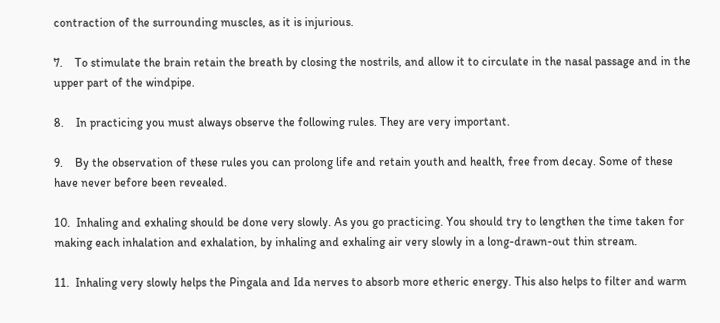contraction of the surrounding muscles, as it is injurious.

7.    To stimulate the brain retain the breath by closing the nostrils, and allow it to circulate in the nasal passage and in the upper part of the windpipe.

8.    In practicing you must always observe the following rules. They are very important.

9.    By the observation of these rules you can prolong life and retain youth and health, free from decay. Some of these have never before been revealed.

10.  Inhaling and exhaling should be done very slowly. As you go practicing. You should try to lengthen the time taken for making each inhalation and exhalation, by inhaling and exhaling air very slowly in a long-drawn-out thin stream.

11.  Inhaling very slowly helps the Pingala and Ida nerves to absorb more etheric energy. This also helps to filter and warm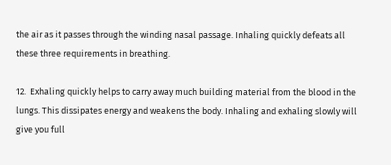the air as it passes through the winding nasal passage. Inhaling quickly defeats all these three requirements in breathing.

12.  Exhaling quickly helps to carry away much building material from the blood in the lungs. This dissipates energy and weakens the body. Inhaling and exhaling slowly will give you full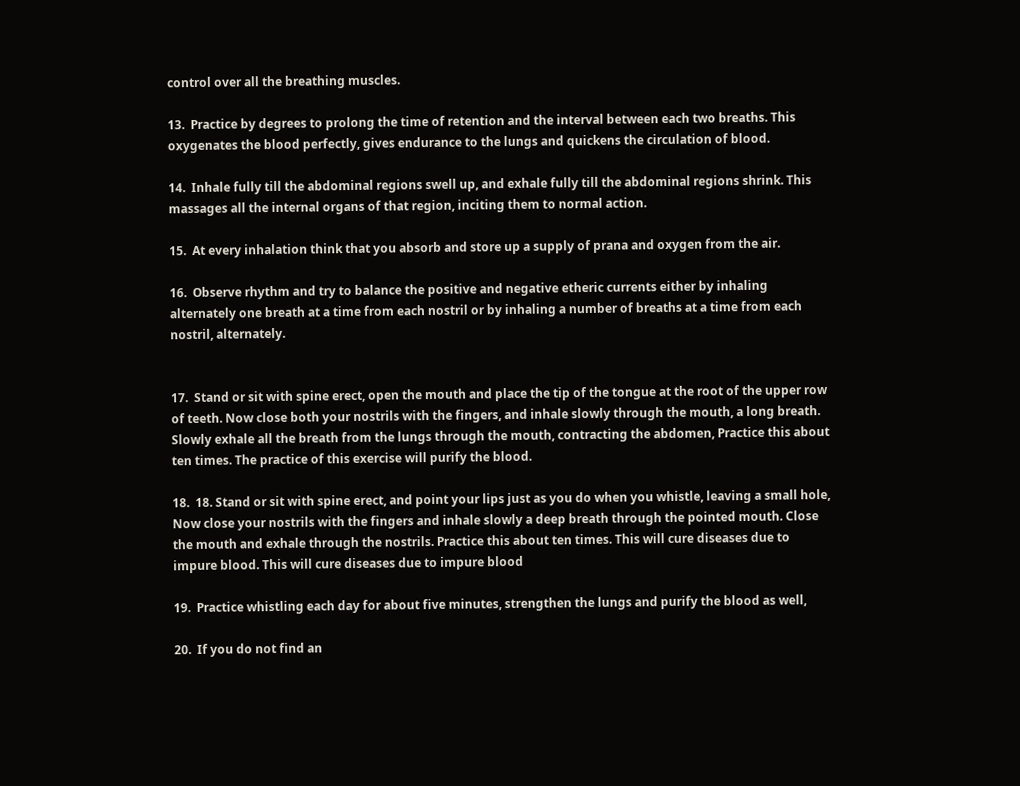control over all the breathing muscles.

13.  Practice by degrees to prolong the time of retention and the interval between each two breaths. This oxygenates the blood perfectly, gives endurance to the lungs and quickens the circulation of blood.

14.  Inhale fully till the abdominal regions swell up, and exhale fully till the abdominal regions shrink. This massages all the internal organs of that region, inciting them to normal action.

15.  At every inhalation think that you absorb and store up a supply of prana and oxygen from the air.

16.  Observe rhythm and try to balance the positive and negative etheric currents either by inhaling alternately one breath at a time from each nostril or by inhaling a number of breaths at a time from each nostril, alternately.


17.  Stand or sit with spine erect, open the mouth and place the tip of the tongue at the root of the upper row of teeth. Now close both your nostrils with the fingers, and inhale slowly through the mouth, a long breath. Slowly exhale all the breath from the lungs through the mouth, contracting the abdomen, Practice this about ten times. The practice of this exercise will purify the blood.

18.  18. Stand or sit with spine erect, and point your lips just as you do when you whistle, leaving a small hole, Now close your nostrils with the fingers and inhale slowly a deep breath through the pointed mouth. Close the mouth and exhale through the nostrils. Practice this about ten times. This will cure diseases due to impure blood. This will cure diseases due to impure blood

19.  Practice whistling each day for about five minutes, strengthen the lungs and purify the blood as well,

20.  If you do not find an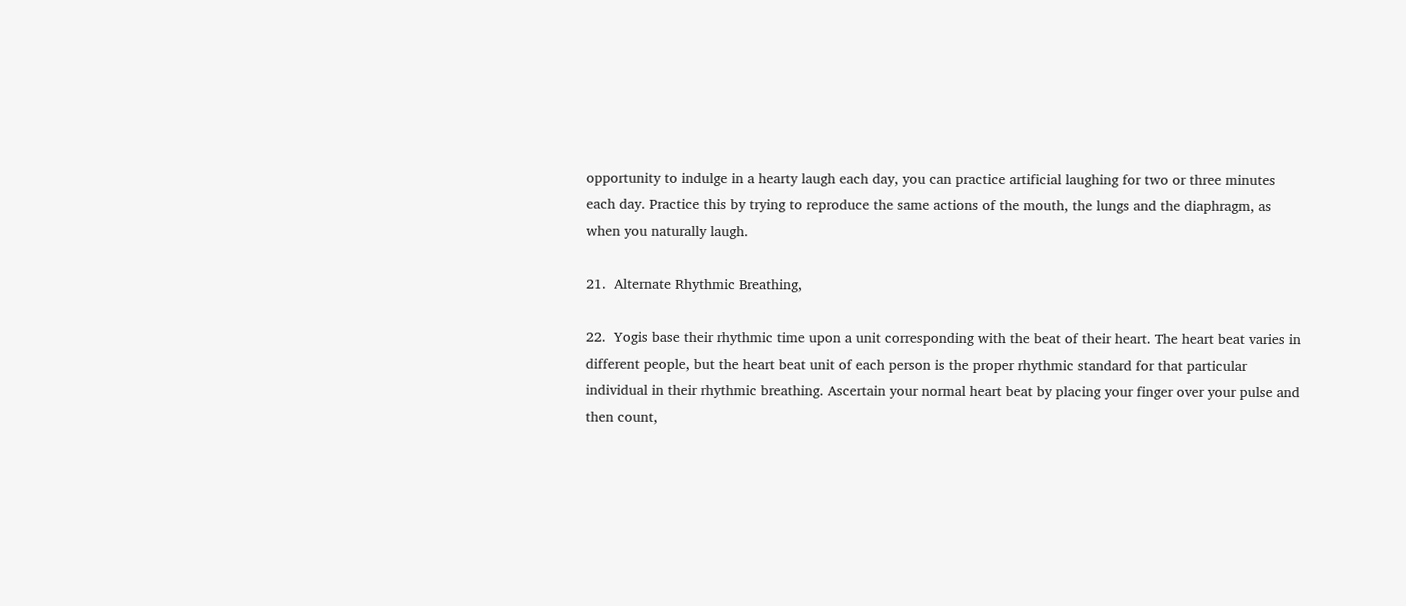opportunity to indulge in a hearty laugh each day, you can practice artificial laughing for two or three minutes each day. Practice this by trying to reproduce the same actions of the mouth, the lungs and the diaphragm, as when you naturally laugh.

21.  Alternate Rhythmic Breathing,

22.  Yogis base their rhythmic time upon a unit corresponding with the beat of their heart. The heart beat varies in different people, but the heart beat unit of each person is the proper rhythmic standard for that particular individual in their rhythmic breathing. Ascertain your normal heart beat by placing your finger over your pulse and then count,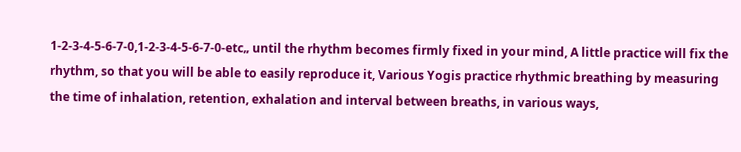1-2-3-4-5-6-7-0,1-2-3-4-5-6-7-0-etc„ until the rhythm becomes firmly fixed in your mind, A little practice will fix the rhythm, so that you will be able to easily reproduce it, Various Yogis practice rhythmic breathing by measuring the time of inhalation, retention, exhalation and interval between breaths, in various ways,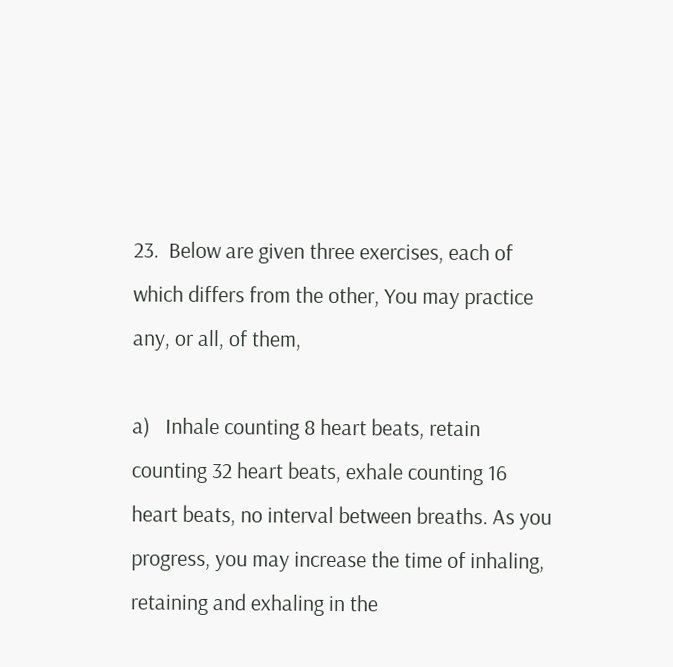23.  Below are given three exercises, each of which differs from the other, You may practice any, or all, of them,

a)   Inhale counting 8 heart beats, retain counting 32 heart beats, exhale counting 16 heart beats, no interval between breaths. As you progress, you may increase the time of inhaling, retaining and exhaling in the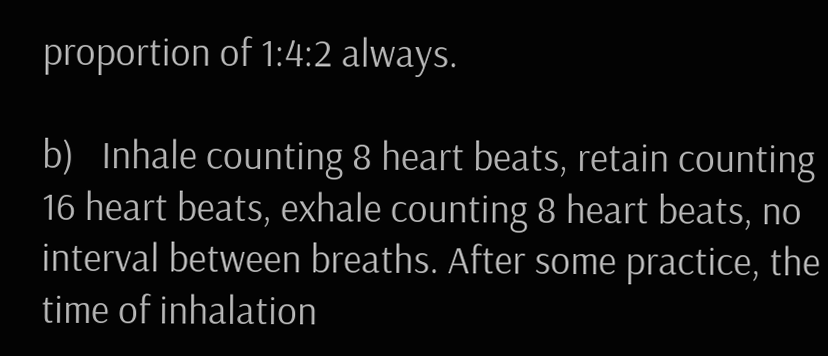proportion of 1:4:2 always.

b)   Inhale counting 8 heart beats, retain counting 16 heart beats, exhale counting 8 heart beats, no interval between breaths. After some practice, the time of inhalation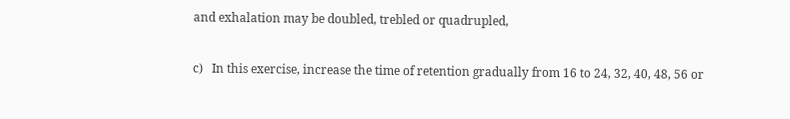and exhalation may be doubled, trebled or quadrupled,

c)   In this exercise, increase the time of retention gradually from 16 to 24, 32, 40, 48, 56 or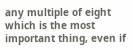any multiple of eight which is the most important thing, even if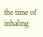the time of inhaling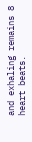and exhaling remains 8 heart beats.